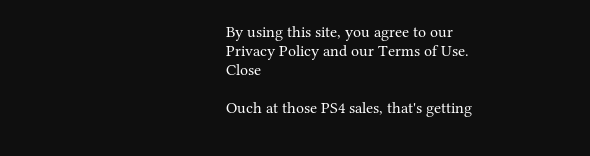By using this site, you agree to our Privacy Policy and our Terms of Use. Close

Ouch at those PS4 sales, that's getting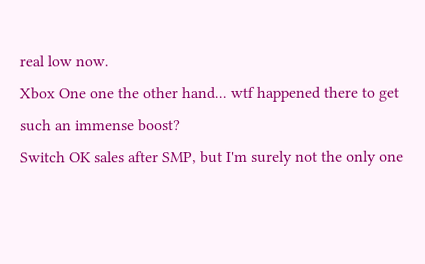real low now.
Xbox One one the other hand... wtf happened there to get such an immense boost?
Switch OK sales after SMP, but I'm surely not the only one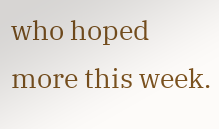who hoped more this week.